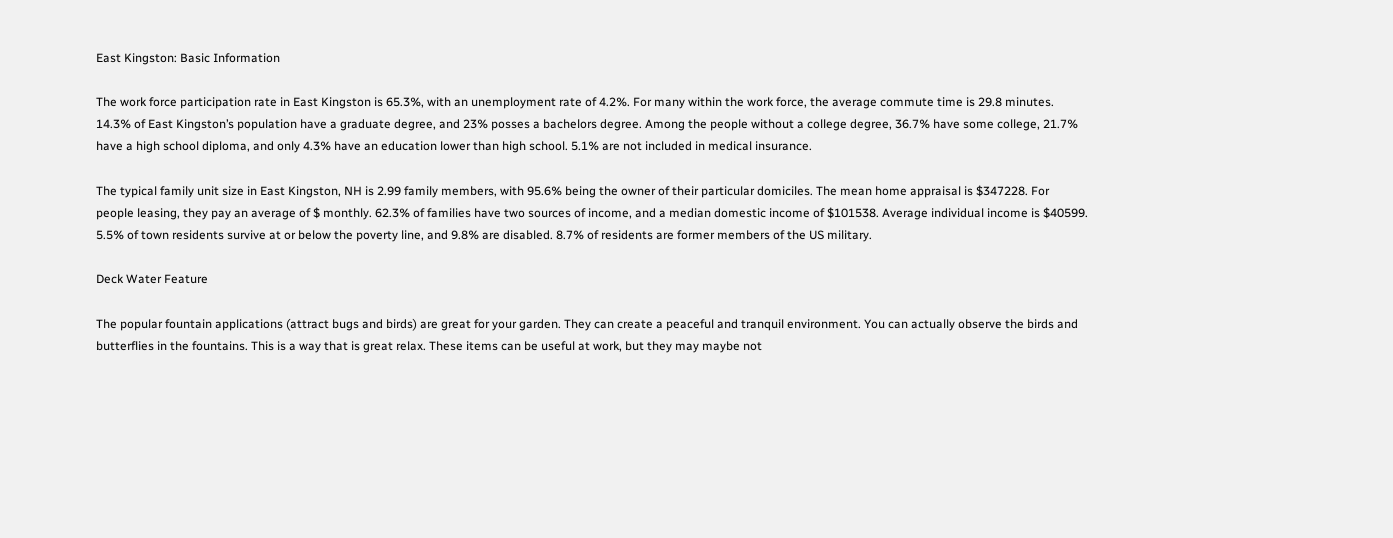East Kingston: Basic Information

The work force participation rate in East Kingston is 65.3%, with an unemployment rate of 4.2%. For many within the work force, the average commute time is 29.8 minutes. 14.3% of East Kingston’s population have a graduate degree, and 23% posses a bachelors degree. Among the people without a college degree, 36.7% have some college, 21.7% have a high school diploma, and only 4.3% have an education lower than high school. 5.1% are not included in medical insurance.

The typical family unit size in East Kingston, NH is 2.99 family members, with 95.6% being the owner of their particular domiciles. The mean home appraisal is $347228. For people leasing, they pay an average of $ monthly. 62.3% of families have two sources of income, and a median domestic income of $101538. Average individual income is $40599. 5.5% of town residents survive at or below the poverty line, and 9.8% are disabled. 8.7% of residents are former members of the US military.

Deck Water Feature

The popular fountain applications (attract bugs and birds) are great for your garden. They can create a peaceful and tranquil environment. You can actually observe the birds and butterflies in the fountains. This is a way that is great relax. These items can be useful at work, but they may maybe not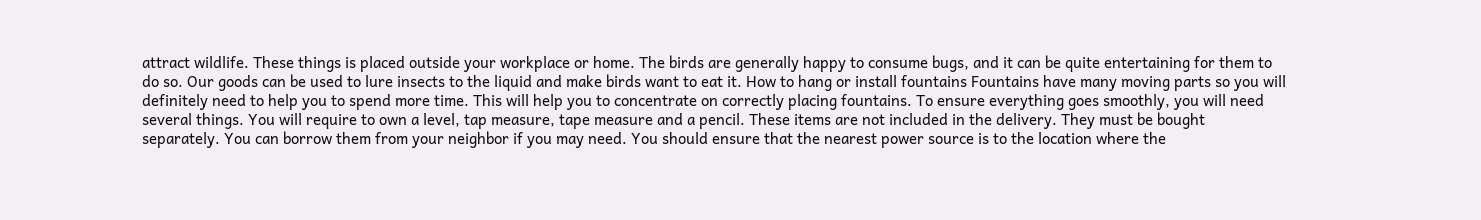attract wildlife. These things is placed outside your workplace or home. The birds are generally happy to consume bugs, and it can be quite entertaining for them to do so. Our goods can be used to lure insects to the liquid and make birds want to eat it. How to hang or install fountains Fountains have many moving parts so you will definitely need to help you to spend more time. This will help you to concentrate on correctly placing fountains. To ensure everything goes smoothly, you will need several things. You will require to own a level, tap measure, tape measure and a pencil. These items are not included in the delivery. They must be bought separately. You can borrow them from your neighbor if you may need. You should ensure that the nearest power source is to the location where the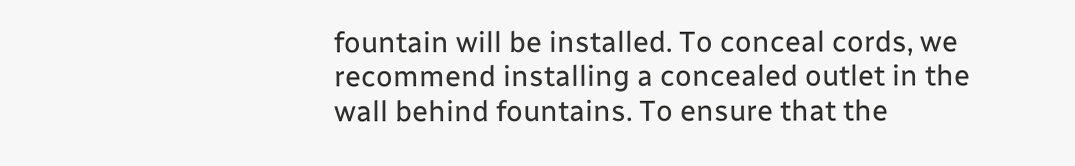fountain will be installed. To conceal cords, we recommend installing a concealed outlet in the wall behind fountains. To ensure that the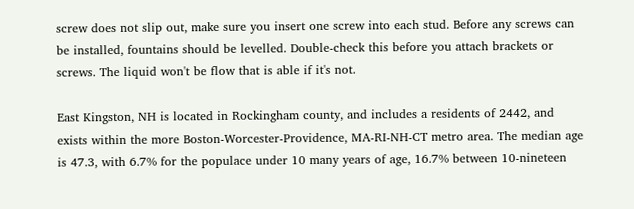screw does not slip out, make sure you insert one screw into each stud. Before any screws can be installed, fountains should be levelled. Double-check this before you attach brackets or screws. The liquid won't be flow that is able if it's not.

East Kingston, NH is located in Rockingham county, and includes a residents of 2442, and exists within the more Boston-Worcester-Providence, MA-RI-NH-CT metro area. The median age is 47.3, with 6.7% for the populace under 10 many years of age, 16.7% between 10-nineteen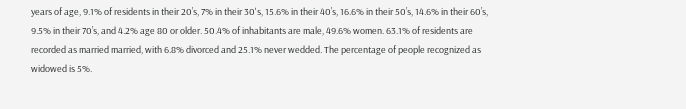years of age, 9.1% of residents in their 20’s, 7% in their 30's, 15.6% in their 40’s, 16.6% in their 50’s, 14.6% in their 60’s, 9.5% in their 70’s, and 4.2% age 80 or older. 50.4% of inhabitants are male, 49.6% women. 63.1% of residents are recorded as married married, with 6.8% divorced and 25.1% never wedded. The percentage of people recognized as widowed is 5%.